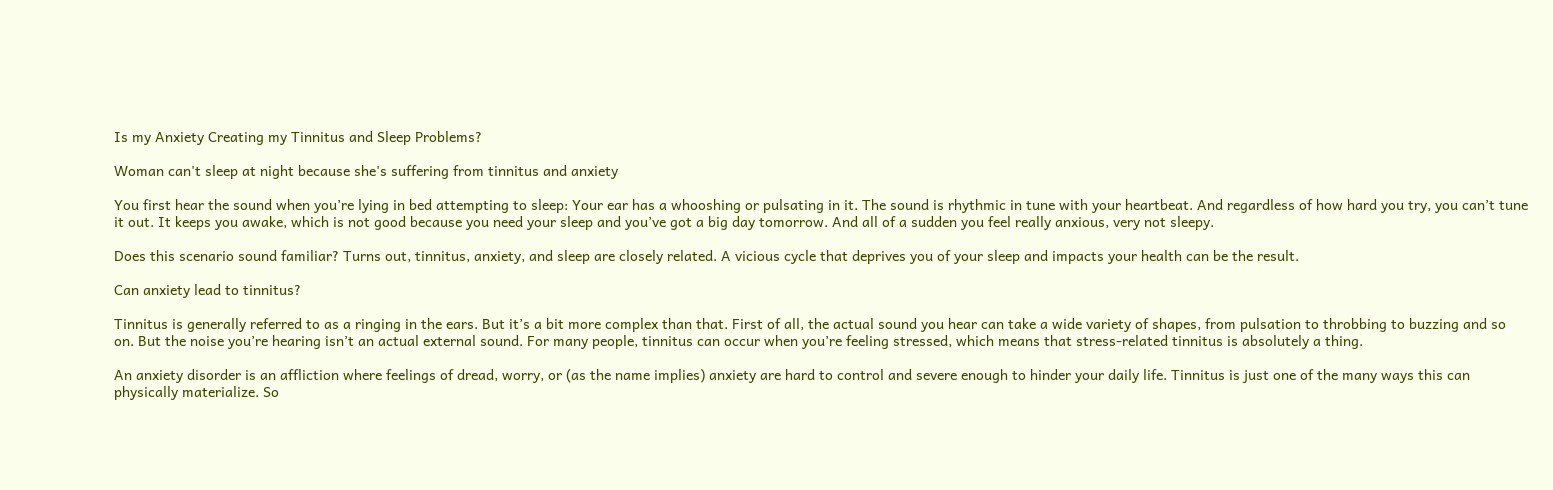Is my Anxiety Creating my Tinnitus and Sleep Problems?

Woman can't sleep at night because she's suffering from tinnitus and anxiety

You first hear the sound when you’re lying in bed attempting to sleep: Your ear has a whooshing or pulsating in it. The sound is rhythmic in tune with your heartbeat. And regardless of how hard you try, you can’t tune it out. It keeps you awake, which is not good because you need your sleep and you’ve got a big day tomorrow. And all of a sudden you feel really anxious, very not sleepy.

Does this scenario sound familiar? Turns out, tinnitus, anxiety, and sleep are closely related. A vicious cycle that deprives you of your sleep and impacts your health can be the result.

Can anxiety lead to tinnitus?

Tinnitus is generally referred to as a ringing in the ears. But it’s a bit more complex than that. First of all, the actual sound you hear can take a wide variety of shapes, from pulsation to throbbing to buzzing and so on. But the noise you’re hearing isn’t an actual external sound. For many people, tinnitus can occur when you’re feeling stressed, which means that stress-related tinnitus is absolutely a thing.

An anxiety disorder is an affliction where feelings of dread, worry, or (as the name implies) anxiety are hard to control and severe enough to hinder your daily life. Tinnitus is just one of the many ways this can physically materialize. So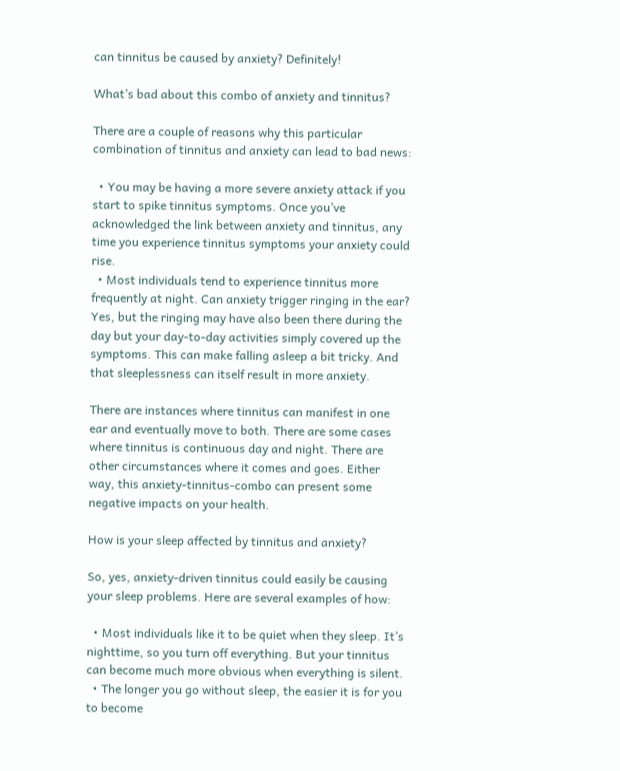can tinnitus be caused by anxiety? Definitely!

What’s bad about this combo of anxiety and tinnitus?

There are a couple of reasons why this particular combination of tinnitus and anxiety can lead to bad news:

  • You may be having a more severe anxiety attack if you start to spike tinnitus symptoms. Once you’ve acknowledged the link between anxiety and tinnitus, any time you experience tinnitus symptoms your anxiety could rise.
  • Most individuals tend to experience tinnitus more frequently at night. Can anxiety trigger ringing in the ear? Yes, but the ringing may have also been there during the day but your day-to-day activities simply covered up the symptoms. This can make falling asleep a bit tricky. And that sleeplessness can itself result in more anxiety.

There are instances where tinnitus can manifest in one ear and eventually move to both. There are some cases where tinnitus is continuous day and night. There are other circumstances where it comes and goes. Either way, this anxiety-tinnitus-combo can present some negative impacts on your health.

How is your sleep affected by tinnitus and anxiety?

So, yes, anxiety-driven tinnitus could easily be causing your sleep problems. Here are several examples of how:

  • Most individuals like it to be quiet when they sleep. It’s nighttime, so you turn off everything. But your tinnitus can become much more obvious when everything is silent.
  • The longer you go without sleep, the easier it is for you to become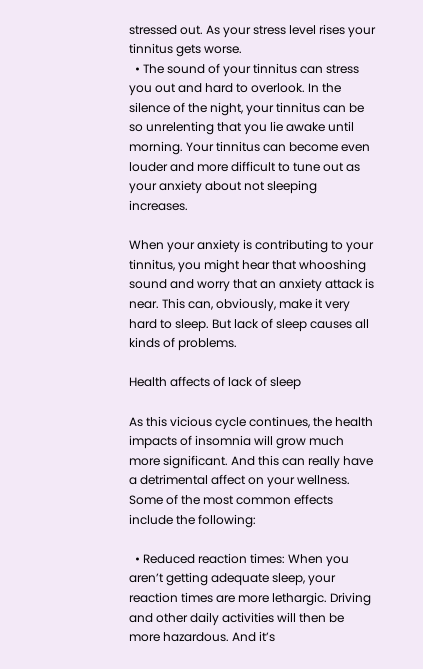stressed out. As your stress level rises your tinnitus gets worse.
  • The sound of your tinnitus can stress you out and hard to overlook. In the silence of the night, your tinnitus can be so unrelenting that you lie awake until morning. Your tinnitus can become even louder and more difficult to tune out as your anxiety about not sleeping increases.

When your anxiety is contributing to your tinnitus, you might hear that whooshing sound and worry that an anxiety attack is near. This can, obviously, make it very hard to sleep. But lack of sleep causes all kinds of problems.

Health affects of lack of sleep

As this vicious cycle continues, the health impacts of insomnia will grow much more significant. And this can really have a detrimental affect on your wellness. Some of the most common effects include the following:

  • Reduced reaction times: When you aren’t getting adequate sleep, your reaction times are more lethargic. Driving and other daily activities will then be more hazardous. And it’s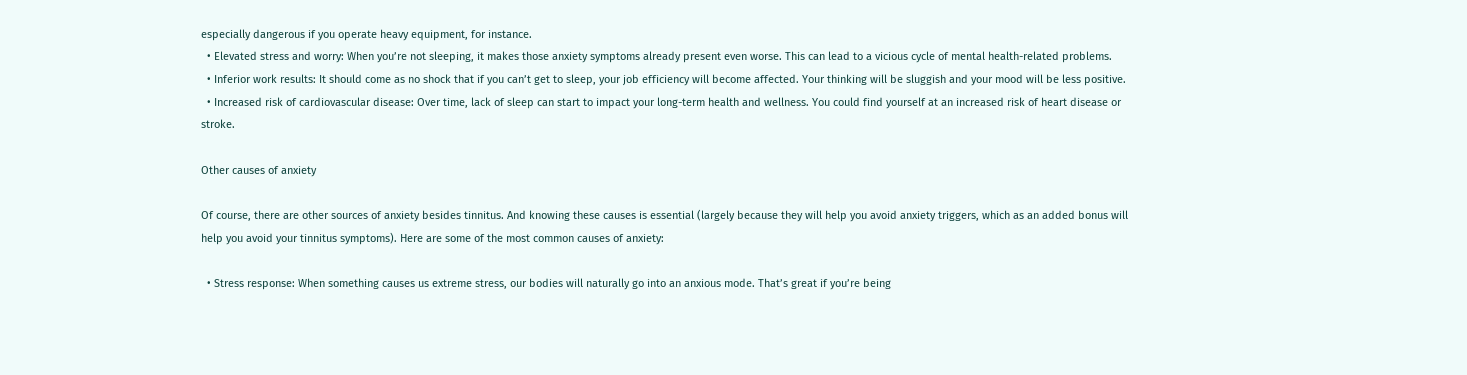especially dangerous if you operate heavy equipment, for instance.
  • Elevated stress and worry: When you’re not sleeping, it makes those anxiety symptoms already present even worse. This can lead to a vicious cycle of mental health-related problems.
  • Inferior work results: It should come as no shock that if you can’t get to sleep, your job efficiency will become affected. Your thinking will be sluggish and your mood will be less positive.
  • Increased risk of cardiovascular disease: Over time, lack of sleep can start to impact your long-term health and wellness. You could find yourself at an increased risk of heart disease or stroke.

Other causes of anxiety

Of course, there are other sources of anxiety besides tinnitus. And knowing these causes is essential (largely because they will help you avoid anxiety triggers, which as an added bonus will help you avoid your tinnitus symptoms). Here are some of the most common causes of anxiety:

  • Stress response: When something causes us extreme stress, our bodies will naturally go into an anxious mode. That’s great if you’re being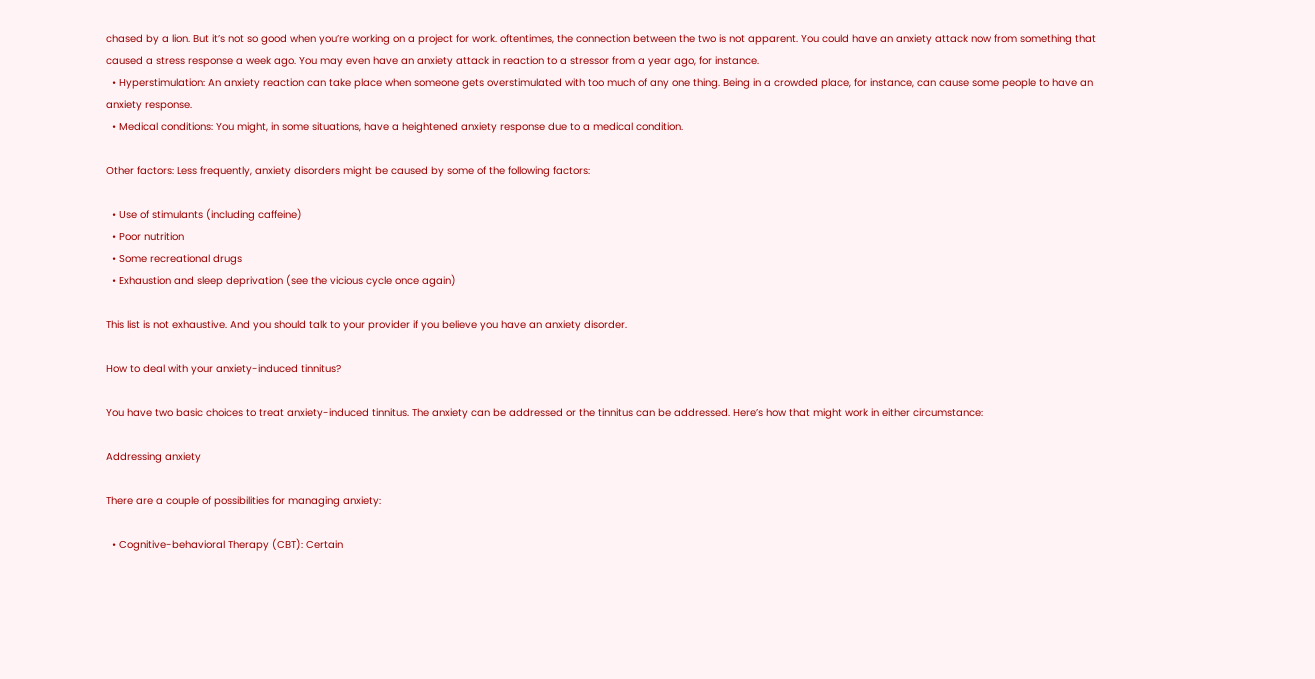chased by a lion. But it’s not so good when you’re working on a project for work. oftentimes, the connection between the two is not apparent. You could have an anxiety attack now from something that caused a stress response a week ago. You may even have an anxiety attack in reaction to a stressor from a year ago, for instance.
  • Hyperstimulation: An anxiety reaction can take place when someone gets overstimulated with too much of any one thing. Being in a crowded place, for instance, can cause some people to have an anxiety response.
  • Medical conditions: You might, in some situations, have a heightened anxiety response due to a medical condition.

Other factors: Less frequently, anxiety disorders might be caused by some of the following factors:

  • Use of stimulants (including caffeine)
  • Poor nutrition
  • Some recreational drugs
  • Exhaustion and sleep deprivation (see the vicious cycle once again)

This list is not exhaustive. And you should talk to your provider if you believe you have an anxiety disorder.

How to deal with your anxiety-induced tinnitus?

You have two basic choices to treat anxiety-induced tinnitus. The anxiety can be addressed or the tinnitus can be addressed. Here’s how that might work in either circumstance:

Addressing anxiety

There are a couple of possibilities for managing anxiety:

  • Cognitive-behavioral Therapy (CBT): Certain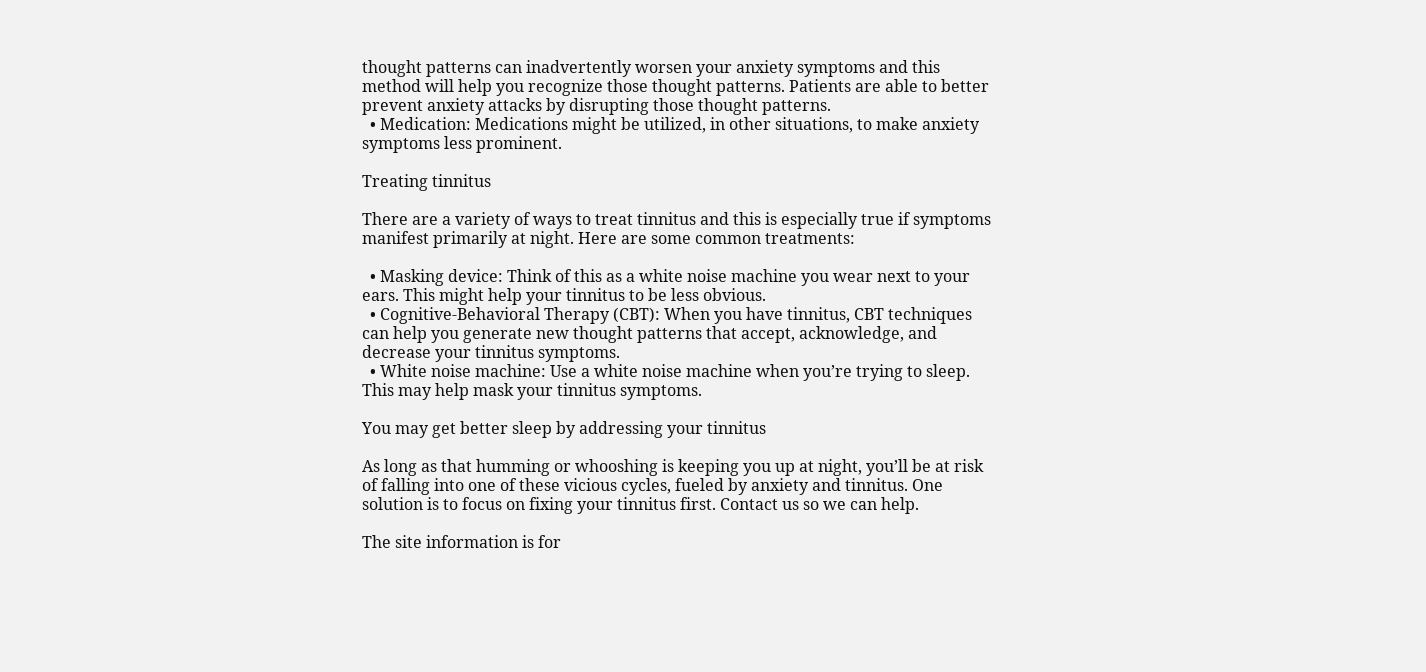thought patterns can inadvertently worsen your anxiety symptoms and this method will help you recognize those thought patterns. Patients are able to better prevent anxiety attacks by disrupting those thought patterns.
  • Medication: Medications might be utilized, in other situations, to make anxiety symptoms less prominent.

Treating tinnitus

There are a variety of ways to treat tinnitus and this is especially true if symptoms manifest primarily at night. Here are some common treatments:

  • Masking device: Think of this as a white noise machine you wear next to your ears. This might help your tinnitus to be less obvious.
  • Cognitive-Behavioral Therapy (CBT): When you have tinnitus, CBT techniques can help you generate new thought patterns that accept, acknowledge, and decrease your tinnitus symptoms.
  • White noise machine: Use a white noise machine when you’re trying to sleep. This may help mask your tinnitus symptoms.

You may get better sleep by addressing your tinnitus

As long as that humming or whooshing is keeping you up at night, you’ll be at risk of falling into one of these vicious cycles, fueled by anxiety and tinnitus. One solution is to focus on fixing your tinnitus first. Contact us so we can help.

The site information is for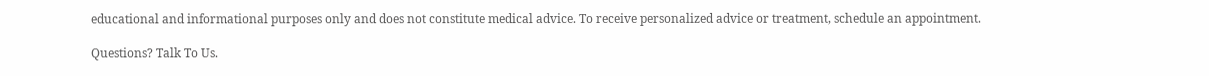educational and informational purposes only and does not constitute medical advice. To receive personalized advice or treatment, schedule an appointment.

Questions? Talk To Us.